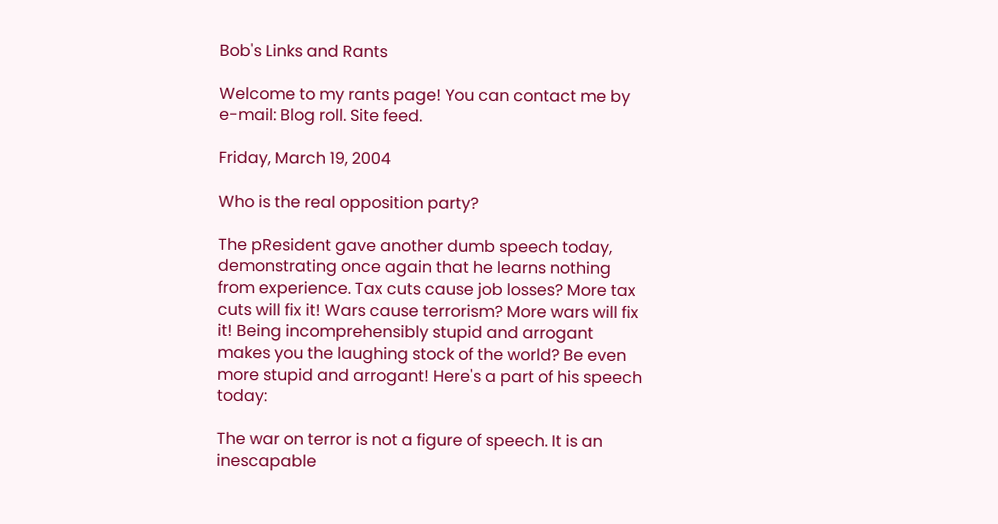Bob's Links and Rants

Welcome to my rants page! You can contact me by e-mail: Blog roll. Site feed.

Friday, March 19, 2004

Who is the real opposition party?

The pResident gave another dumb speech today, demonstrating once again that he learns nothing from experience. Tax cuts cause job losses? More tax cuts will fix it! Wars cause terrorism? More wars will fix it! Being incomprehensibly stupid and arrogant makes you the laughing stock of the world? Be even more stupid and arrogant! Here's a part of his speech today:

The war on terror is not a figure of speech. It is an inescapable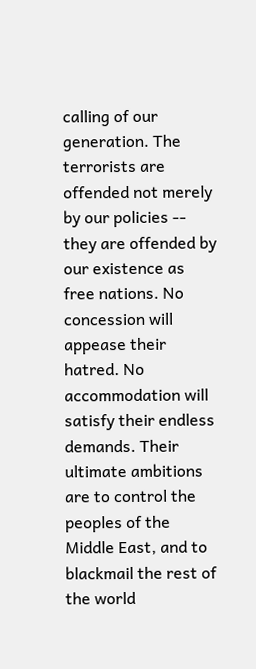calling of our generation. The terrorists are offended not merely by our policies -- they are offended by our existence as free nations. No concession will appease their hatred. No accommodation will satisfy their endless demands. Their ultimate ambitions are to control the peoples of the Middle East, and to blackmail the rest of the world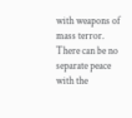with weapons of mass terror. There can be no separate peace with the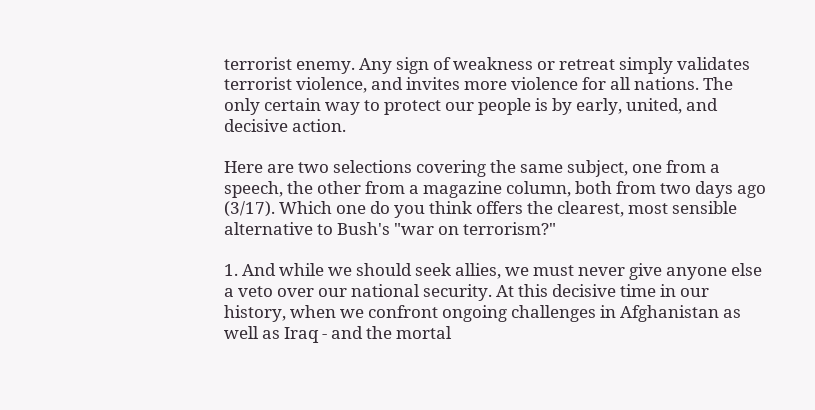terrorist enemy. Any sign of weakness or retreat simply validates terrorist violence, and invites more violence for all nations. The only certain way to protect our people is by early, united, and decisive action.

Here are two selections covering the same subject, one from a speech, the other from a magazine column, both from two days ago (3/17). Which one do you think offers the clearest, most sensible alternative to Bush's "war on terrorism?"

1. And while we should seek allies, we must never give anyone else a veto over our national security. At this decisive time in our history, when we confront ongoing challenges in Afghanistan as well as Iraq - and the mortal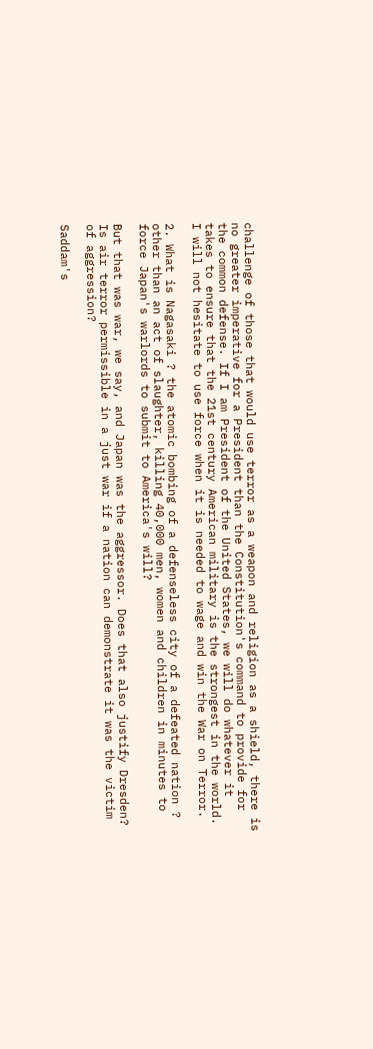challenge of those that would use terror as a weapon and religion as a shield, there is no greater imperative for a President than the Constitution's command to provide for the common defense. If I am President of the United States, we will do whatever it takes to ensure that the 21st century American military is the strongest in the world. I will not hesitate to use force when it is needed to wage and win the War on Terror.

2. What is Nagasaki ? the atomic bombing of a defenseless city of a defeated nation ? other than an act of slaughter, killing 40,000 men, women and children in minutes to force Japan's warlords to submit to America's will?

But that was war, we say, and Japan was the aggressor. Does that also justify Dresden? Is air terror permissible in a just war if a nation can demonstrate it was the victim of aggression?

Saddam's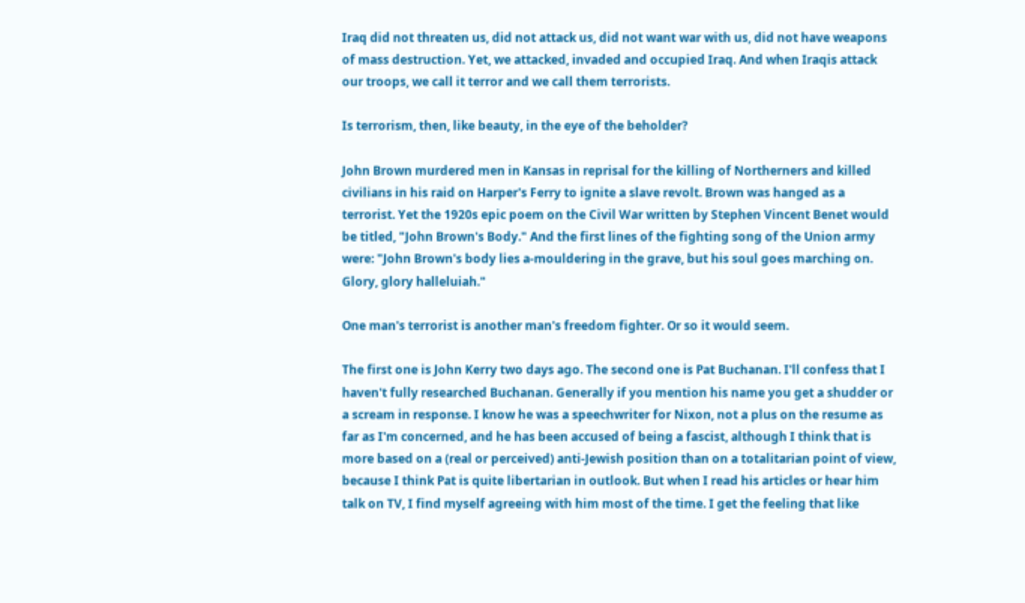Iraq did not threaten us, did not attack us, did not want war with us, did not have weapons of mass destruction. Yet, we attacked, invaded and occupied Iraq. And when Iraqis attack our troops, we call it terror and we call them terrorists.

Is terrorism, then, like beauty, in the eye of the beholder?

John Brown murdered men in Kansas in reprisal for the killing of Northerners and killed civilians in his raid on Harper's Ferry to ignite a slave revolt. Brown was hanged as a terrorist. Yet the 1920s epic poem on the Civil War written by Stephen Vincent Benet would be titled, "John Brown's Body." And the first lines of the fighting song of the Union army were: "John Brown's body lies a-mouldering in the grave, but his soul goes marching on. Glory, glory halleluiah."

One man's terrorist is another man's freedom fighter. Or so it would seem.

The first one is John Kerry two days ago. The second one is Pat Buchanan. I'll confess that I haven't fully researched Buchanan. Generally if you mention his name you get a shudder or a scream in response. I know he was a speechwriter for Nixon, not a plus on the resume as far as I'm concerned, and he has been accused of being a fascist, although I think that is more based on a (real or perceived) anti-Jewish position than on a totalitarian point of view, because I think Pat is quite libertarian in outlook. But when I read his articles or hear him talk on TV, I find myself agreeing with him most of the time. I get the feeling that like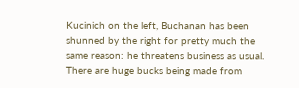Kucinich on the left, Buchanan has been shunned by the right for pretty much the same reason: he threatens business as usual. There are huge bucks being made from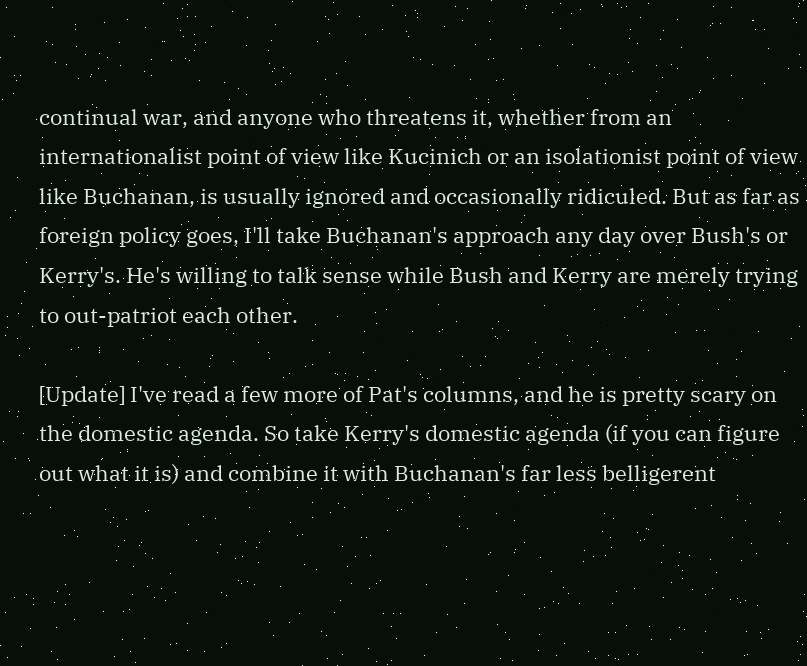continual war, and anyone who threatens it, whether from an internationalist point of view like Kucinich or an isolationist point of view like Buchanan, is usually ignored and occasionally ridiculed. But as far as foreign policy goes, I'll take Buchanan's approach any day over Bush's or Kerry's. He's willing to talk sense while Bush and Kerry are merely trying to out-patriot each other.

[Update] I've read a few more of Pat's columns, and he is pretty scary on the domestic agenda. So take Kerry's domestic agenda (if you can figure out what it is) and combine it with Buchanan's far less belligerent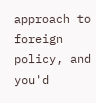approach to foreign policy, and you'd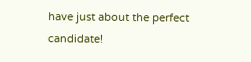have just about the perfect candidate!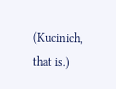(Kucinich, that is.)